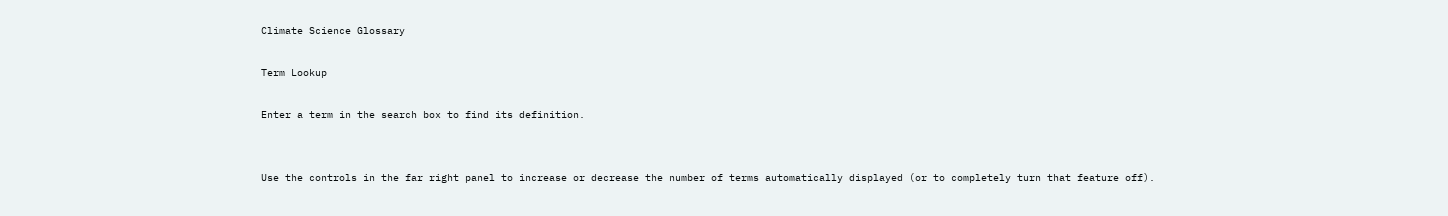Climate Science Glossary

Term Lookup

Enter a term in the search box to find its definition.


Use the controls in the far right panel to increase or decrease the number of terms automatically displayed (or to completely turn that feature off).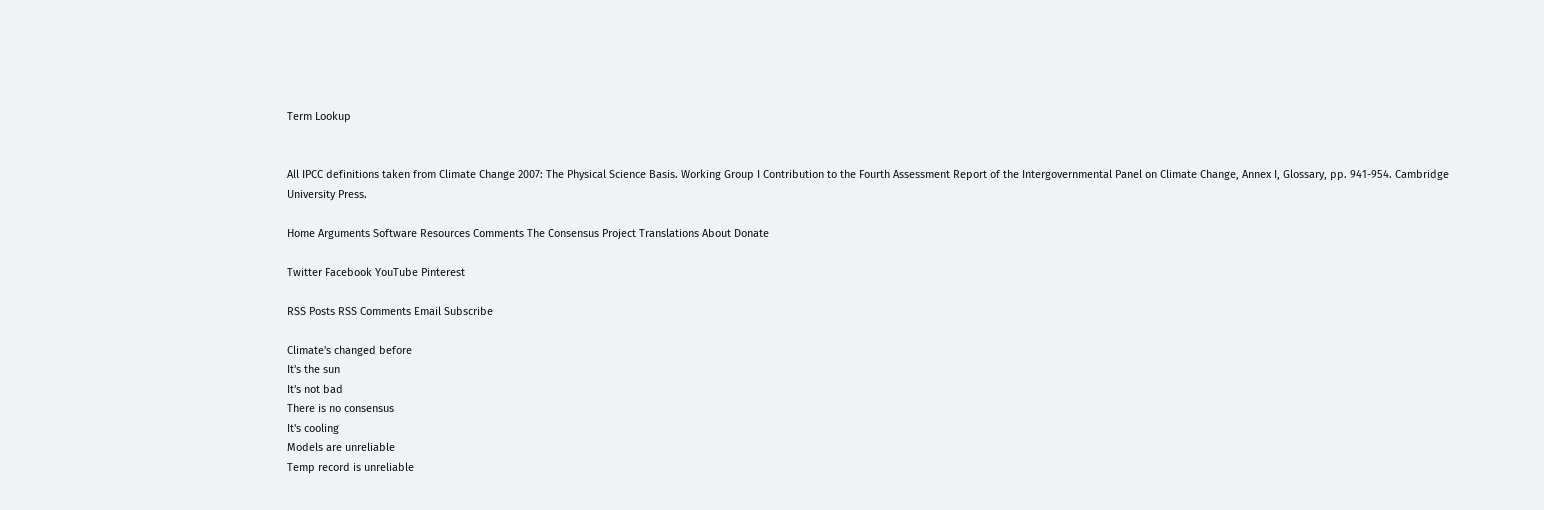Term Lookup


All IPCC definitions taken from Climate Change 2007: The Physical Science Basis. Working Group I Contribution to the Fourth Assessment Report of the Intergovernmental Panel on Climate Change, Annex I, Glossary, pp. 941-954. Cambridge University Press.

Home Arguments Software Resources Comments The Consensus Project Translations About Donate

Twitter Facebook YouTube Pinterest

RSS Posts RSS Comments Email Subscribe

Climate's changed before
It's the sun
It's not bad
There is no consensus
It's cooling
Models are unreliable
Temp record is unreliable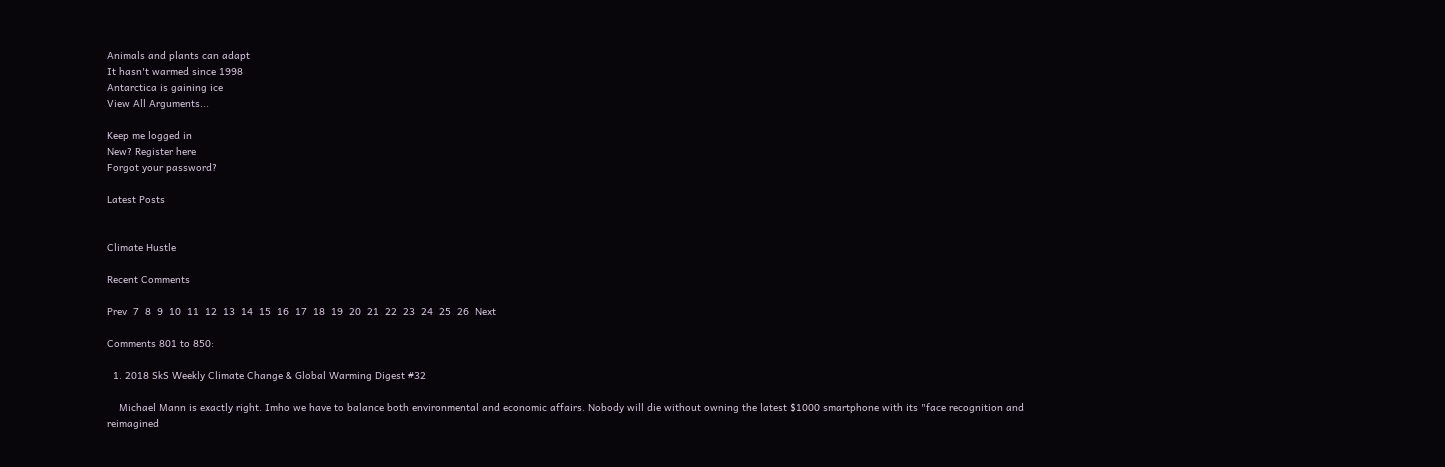Animals and plants can adapt
It hasn't warmed since 1998
Antarctica is gaining ice
View All Arguments...

Keep me logged in
New? Register here
Forgot your password?

Latest Posts


Climate Hustle

Recent Comments

Prev  7  8  9  10  11  12  13  14  15  16  17  18  19  20  21  22  23  24  25  26  Next

Comments 801 to 850:

  1. 2018 SkS Weekly Climate Change & Global Warming Digest #32

    Michael Mann is exactly right. Imho we have to balance both environmental and economic affairs. Nobody will die without owning the latest $1000 smartphone with its "face recognition and reimagined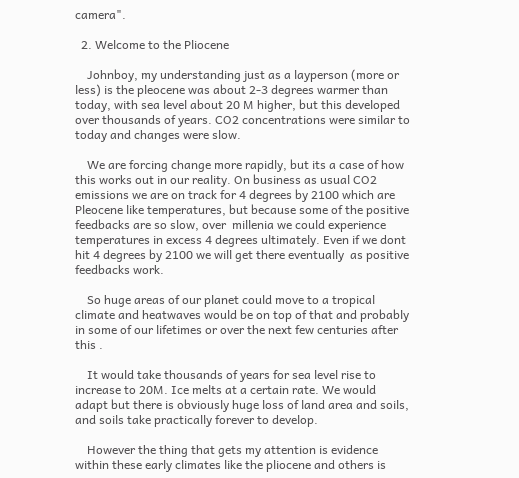camera".

  2. Welcome to the Pliocene

    Johnboy, my understanding just as a layperson (more or less) is the pleocene was about 2-3 degrees warmer than today, with sea level about 20 M higher, but this developed over thousands of years. CO2 concentrations were similar to today and changes were slow.

    We are forcing change more rapidly, but its a case of how this works out in our reality. On business as usual CO2 emissions we are on track for 4 degrees by 2100 which are Pleocene like temperatures, but because some of the positive feedbacks are so slow, over  millenia we could experience temperatures in excess 4 degrees ultimately. Even if we dont hit 4 degrees by 2100 we will get there eventually  as positive feedbacks work.

    So huge areas of our planet could move to a tropical climate and heatwaves would be on top of that and probably in some of our lifetimes or over the next few centuries after this .

    It would take thousands of years for sea level rise to increase to 20M. Ice melts at a certain rate. We would adapt but there is obviously huge loss of land area and soils, and soils take practically forever to develop.

    However the thing that gets my attention is evidence within these early climates like the pliocene and others is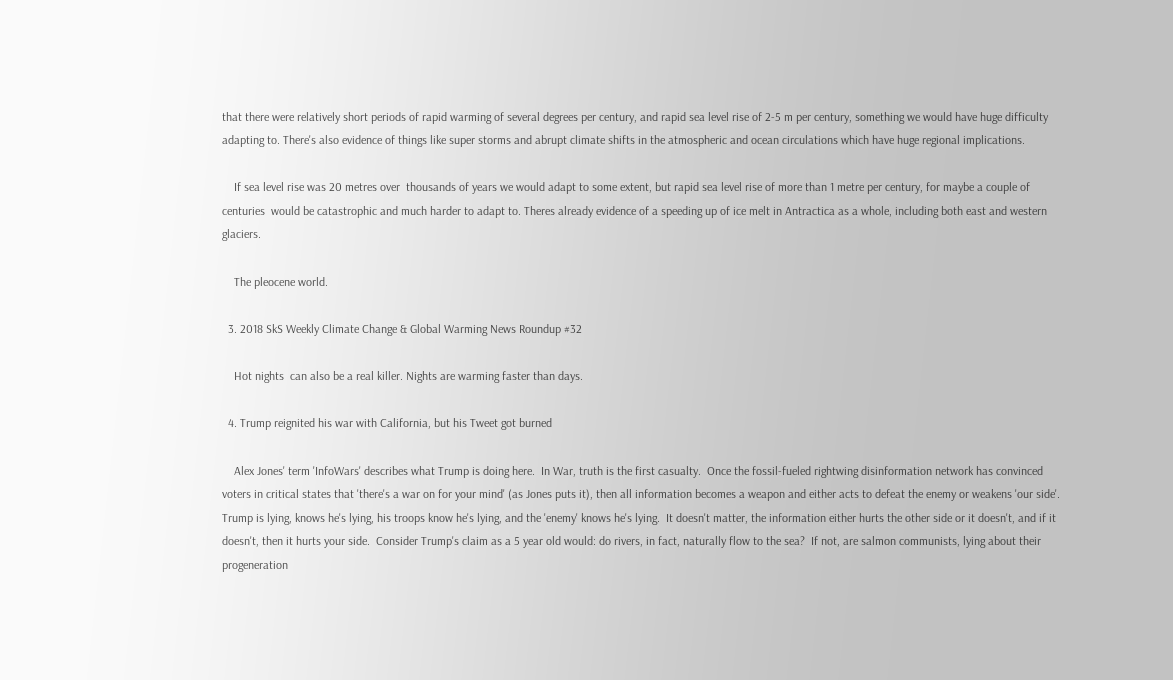that there were relatively short periods of rapid warming of several degrees per century, and rapid sea level rise of 2-5 m per century, something we would have huge difficulty adapting to. There's also evidence of things like super storms and abrupt climate shifts in the atmospheric and ocean circulations which have huge regional implications.

    If sea level rise was 20 metres over  thousands of years we would adapt to some extent, but rapid sea level rise of more than 1 metre per century, for maybe a couple of centuries  would be catastrophic and much harder to adapt to. Theres already evidence of a speeding up of ice melt in Antractica as a whole, including both east and western glaciers.

    The pleocene world.

  3. 2018 SkS Weekly Climate Change & Global Warming News Roundup #32

    Hot nights  can also be a real killer. Nights are warming faster than days.

  4. Trump reignited his war with California, but his Tweet got burned

    Alex Jones' term 'InfoWars' describes what Trump is doing here.  In War, truth is the first casualty.  Once the fossil-fueled rightwing disinformation network has convinced voters in critical states that 'there's a war on for your mind' (as Jones puts it), then all information becomes a weapon and either acts to defeat the enemy or weakens 'our side'.  Trump is lying, knows he's lying, his troops know he's lying, and the 'enemy' knows he's lying.  It doesn't matter, the information either hurts the other side or it doesn't, and if it doesn't, then it hurts your side.  Consider Trump's claim as a 5 year old would: do rivers, in fact, naturally flow to the sea?  If not, are salmon communists, lying about their progeneration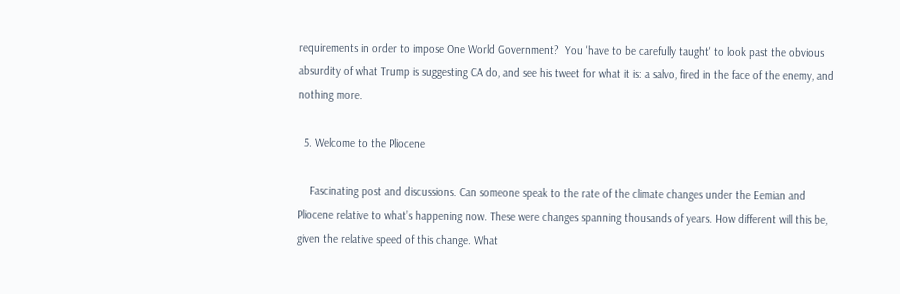requirements in order to impose One World Government?  You 'have to be carefully taught' to look past the obvious absurdity of what Trump is suggesting CA do, and see his tweet for what it is: a salvo, fired in the face of the enemy, and nothing more.

  5. Welcome to the Pliocene

    Fascinating post and discussions. Can someone speak to the rate of the climate changes under the Eemian and Pliocene relative to what’s happening now. These were changes spanning thousands of years. How different will this be, given the relative speed of this change. What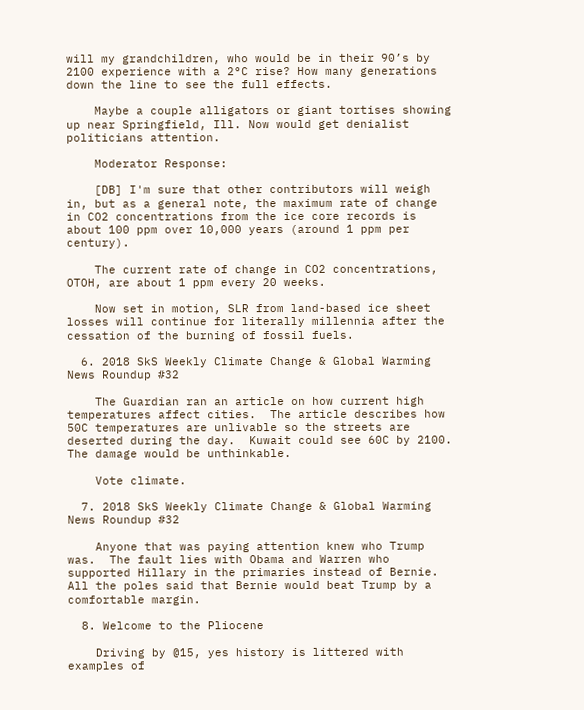will my grandchildren, who would be in their 90’s by 2100 experience with a 2°C rise? How many generations down the line to see the full effects.

    Maybe a couple alligators or giant tortises showing up near Springfield, Ill. Now would get denialist politicians attention.

    Moderator Response:

    [DB] I'm sure that other contributors will weigh in, but as a general note, the maximum rate of change in CO2 concentrations from the ice core records is about 100 ppm over 10,000 years (around 1 ppm per century).

    The current rate of change in CO2 concentrations, OTOH, are about 1 ppm every 20 weeks.

    Now set in motion, SLR from land-based ice sheet losses will continue for literally millennia after the cessation of the burning of fossil fuels.

  6. 2018 SkS Weekly Climate Change & Global Warming News Roundup #32

    The Guardian ran an article on how current high temperatures affect cities.  The article describes how 50C temperatures are unlivable so the streets are deserted during the day.  Kuwait could see 60C by 2100.  The damage would be unthinkable.

    Vote climate.

  7. 2018 SkS Weekly Climate Change & Global Warming News Roundup #32

    Anyone that was paying attention knew who Trump was.  The fault lies with Obama and Warren who supported Hillary in the primaries instead of Bernie.  All the poles said that Bernie would beat Trump by a comfortable margin.

  8. Welcome to the Pliocene

    Driving by @15, yes history is littered with examples of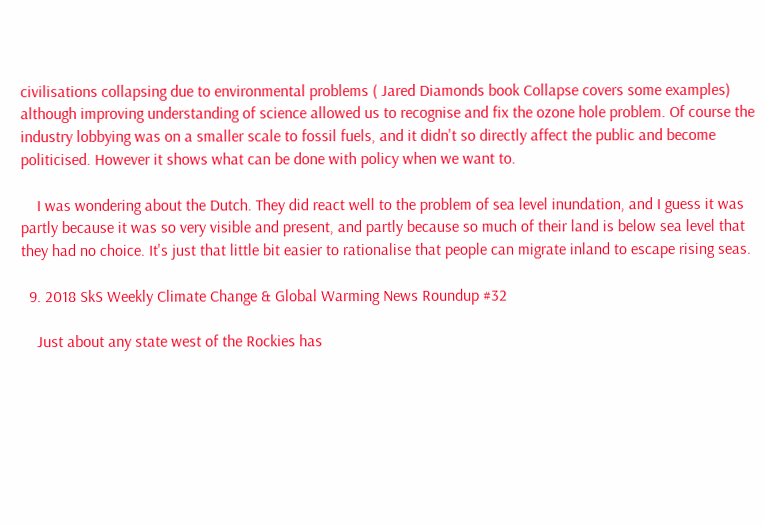civilisations collapsing due to environmental problems ( Jared Diamonds book Collapse covers some examples) although improving understanding of science allowed us to recognise and fix the ozone hole problem. Of course the industry lobbying was on a smaller scale to fossil fuels, and it didn't so directly affect the public and become politicised. However it shows what can be done with policy when we want to.

    I was wondering about the Dutch. They did react well to the problem of sea level inundation, and I guess it was partly because it was so very visible and present, and partly because so much of their land is below sea level that they had no choice. It's just that little bit easier to rationalise that people can migrate inland to escape rising seas.

  9. 2018 SkS Weekly Climate Change & Global Warming News Roundup #32

    Just about any state west of the Rockies has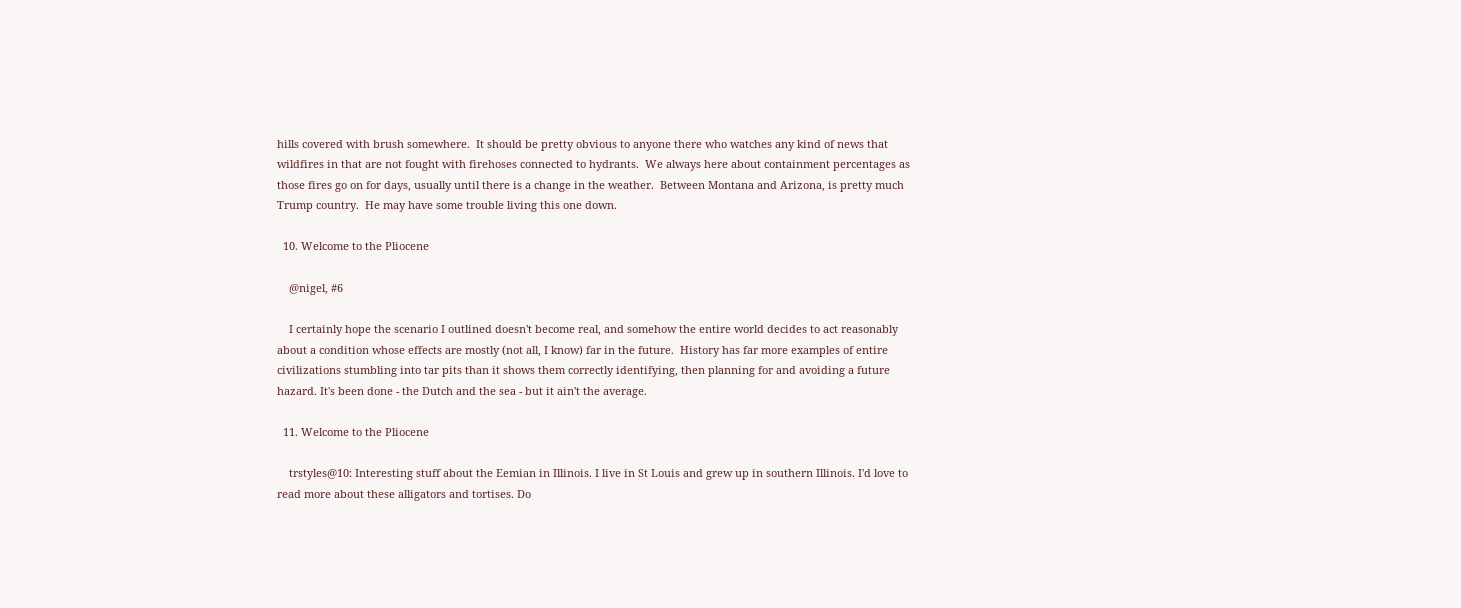hills covered with brush somewhere.  It should be pretty obvious to anyone there who watches any kind of news that wildfires in that are not fought with firehoses connected to hydrants.  We always here about containment percentages as those fires go on for days, usually until there is a change in the weather.  Between Montana and Arizona, is pretty much Trump country.  He may have some trouble living this one down.

  10. Welcome to the Pliocene

    @nigel, #6

    I certainly hope the scenario I outlined doesn't become real, and somehow the entire world decides to act reasonably about a condition whose effects are mostly (not all, I know) far in the future.  History has far more examples of entire civilizations stumbling into tar pits than it shows them correctly identifying, then planning for and avoiding a future hazard. It's been done - the Dutch and the sea - but it ain't the average.

  11. Welcome to the Pliocene

    trstyles@10: Interesting stuff about the Eemian in Illinois. I live in St Louis and grew up in southern Illinois. I'd love to read more about these alligators and tortises. Do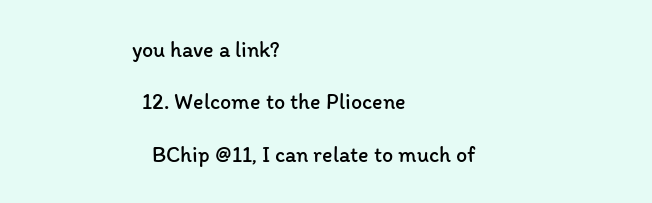you have a link?

  12. Welcome to the Pliocene

    BChip @11, I can relate to much of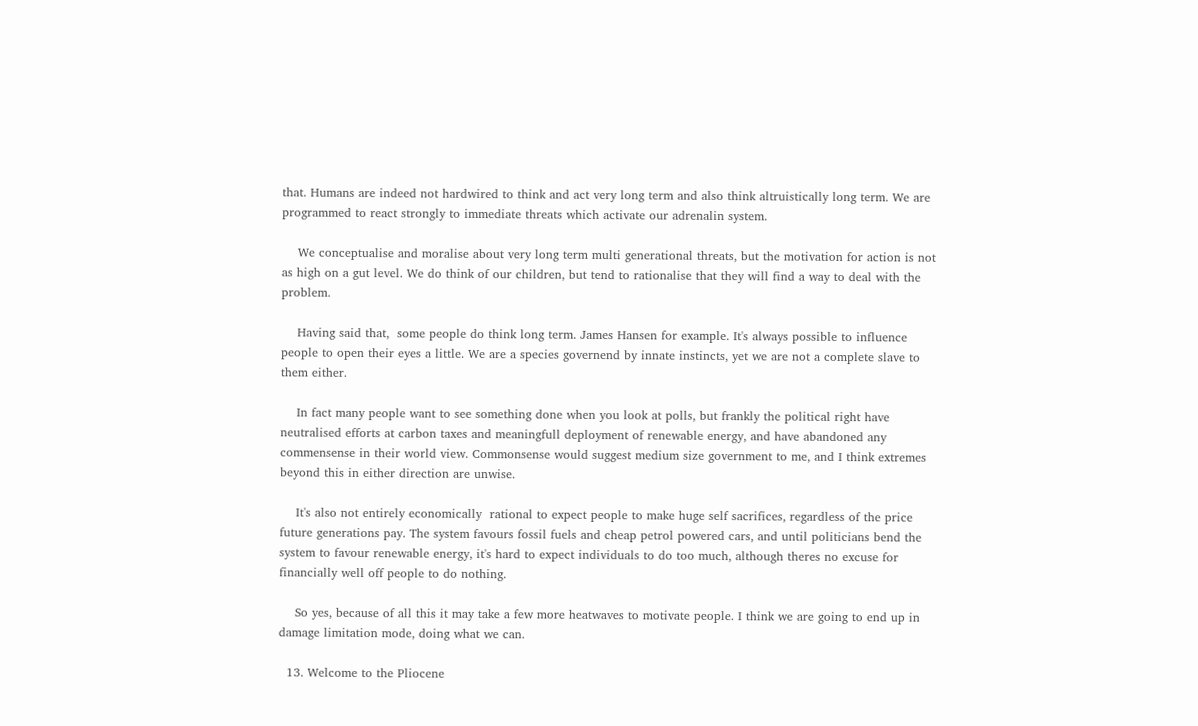that. Humans are indeed not hardwired to think and act very long term and also think altruistically long term. We are programmed to react strongly to immediate threats which activate our adrenalin system.

    We conceptualise and moralise about very long term multi generational threats, but the motivation for action is not as high on a gut level. We do think of our children, but tend to rationalise that they will find a way to deal with the problem.

    Having said that,  some people do think long term. James Hansen for example. It's always possible to influence people to open their eyes a little. We are a species governend by innate instincts, yet we are not a complete slave to them either.

    In fact many people want to see something done when you look at polls, but frankly the political right have neutralised efforts at carbon taxes and meaningfull deployment of renewable energy, and have abandoned any commensense in their world view. Commonsense would suggest medium size government to me, and I think extremes beyond this in either direction are unwise.

    It's also not entirely economically  rational to expect people to make huge self sacrifices, regardless of the price future generations pay. The system favours fossil fuels and cheap petrol powered cars, and until politicians bend the system to favour renewable energy, it's hard to expect individuals to do too much, although theres no excuse for financially well off people to do nothing.

    So yes, because of all this it may take a few more heatwaves to motivate people. I think we are going to end up in damage limitation mode, doing what we can.

  13. Welcome to the Pliocene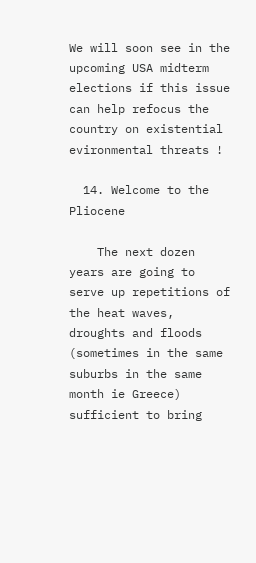We will soon see in the upcoming USA midterm elections if this issue can help refocus the country on existential evironmental threats !

  14. Welcome to the Pliocene

    The next dozen years are going to serve up repetitions of the heat waves, droughts and floods (sometimes in the same suburbs in the same month ie Greece) sufficient to bring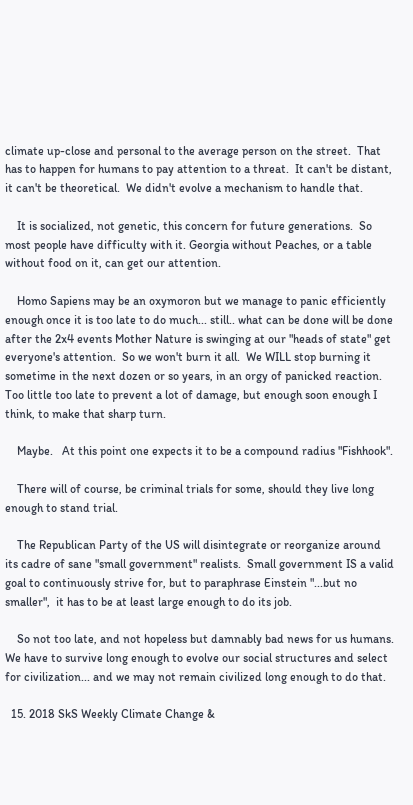climate up-close and personal to the average person on the street.  That has to happen for humans to pay attention to a threat.  It can't be distant, it can't be theoretical.  We didn't evolve a mechanism to handle that.

    It is socialized, not genetic, this concern for future generations.  So most people have difficulty with it. Georgia without Peaches, or a table without food on it, can get our attention.

    Homo Sapiens may be an oxymoron but we manage to panic efficiently enough once it is too late to do much... still.. what can be done will be done after the 2x4 events Mother Nature is swinging at our "heads of state" get everyone's attention.  So we won't burn it all.  We WILL stop burning it sometime in the next dozen or so years, in an orgy of panicked reaction.  Too little too late to prevent a lot of damage, but enough soon enough I think, to make that sharp turn.

    Maybe.   At this point one expects it to be a compound radius "Fishhook".

    There will of course, be criminal trials for some, should they live long enough to stand trial.

    The Republican Party of the US will disintegrate or reorganize around its cadre of sane "small government" realists.  Small government IS a valid goal to continuously strive for, but to paraphrase Einstein "...but no smaller",  it has to be at least large enough to do its job.

    So not too late, and not hopeless but damnably bad news for us humans.  We have to survive long enough to evolve our social structures and select for civilization... and we may not remain civilized long enough to do that.

  15. 2018 SkS Weekly Climate Change &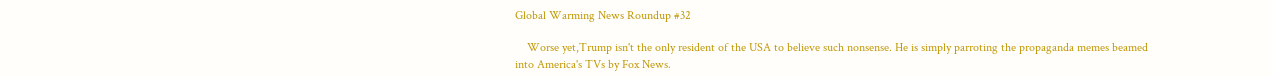Global Warming News Roundup #32

    Worse yet,Trump isn't the only resident of the USA to believe such nonsense. He is simply parroting the propaganda memes beamed into America's TVs by Fox News.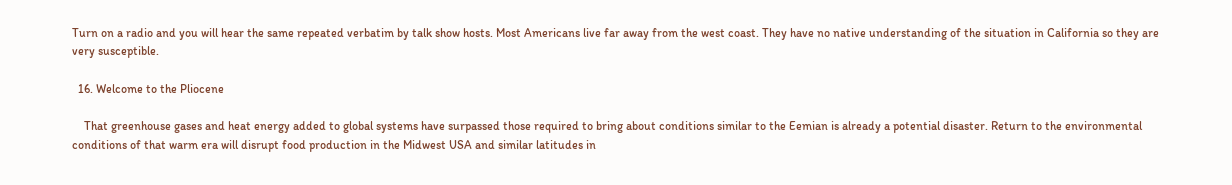Turn on a radio and you will hear the same repeated verbatim by talk show hosts. Most Americans live far away from the west coast. They have no native understanding of the situation in California so they are very susceptible.

  16. Welcome to the Pliocene

    That greenhouse gases and heat energy added to global systems have surpassed those required to bring about conditions similar to the Eemian is already a potential disaster. Return to the environmental conditions of that warm era will disrupt food production in the Midwest USA and similar latitudes in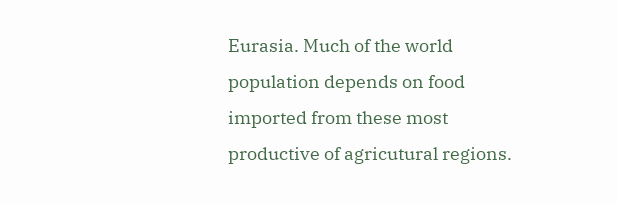Eurasia. Much of the world population depends on food imported from these most productive of agricutural regions.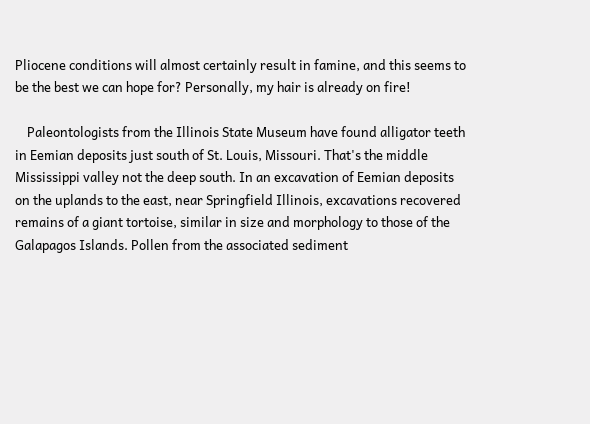Pliocene conditions will almost certainly result in famine, and this seems to be the best we can hope for? Personally, my hair is already on fire!

    Paleontologists from the Illinois State Museum have found alligator teeth in Eemian deposits just south of St. Louis, Missouri. That's the middle Mississippi valley not the deep south. In an excavation of Eemian deposits on the uplands to the east, near Springfield Illinois, excavations recovered remains of a giant tortoise, similar in size and morphology to those of the Galapagos Islands. Pollen from the associated sediment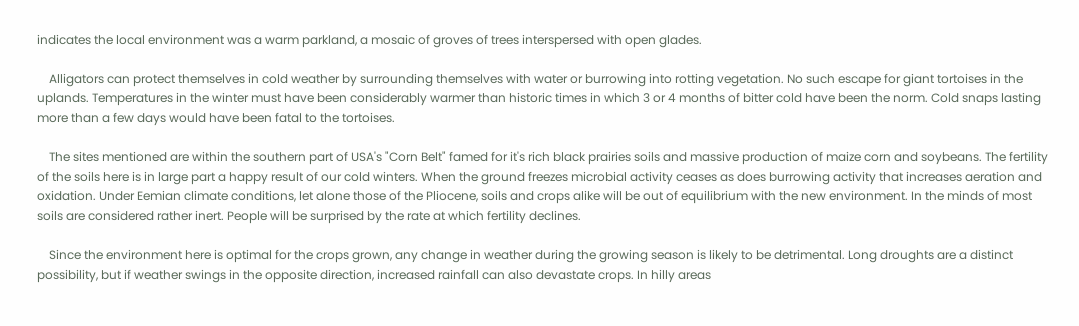indicates the local environment was a warm parkland, a mosaic of groves of trees interspersed with open glades.

    Alligators can protect themselves in cold weather by surrounding themselves with water or burrowing into rotting vegetation. No such escape for giant tortoises in the uplands. Temperatures in the winter must have been considerably warmer than historic times in which 3 or 4 months of bitter cold have been the norm. Cold snaps lasting more than a few days would have been fatal to the tortoises.

    The sites mentioned are within the southern part of USA's "Corn Belt" famed for it's rich black prairies soils and massive production of maize corn and soybeans. The fertility of the soils here is in large part a happy result of our cold winters. When the ground freezes microbial activity ceases as does burrowing activity that increases aeration and oxidation. Under Eemian climate conditions, let alone those of the Pliocene, soils and crops alike will be out of equilibrium with the new environment. In the minds of most soils are considered rather inert. People will be surprised by the rate at which fertility declines.

    Since the environment here is optimal for the crops grown, any change in weather during the growing season is likely to be detrimental. Long droughts are a distinct possibility, but if weather swings in the opposite direction, increased rainfall can also devastate crops. In hilly areas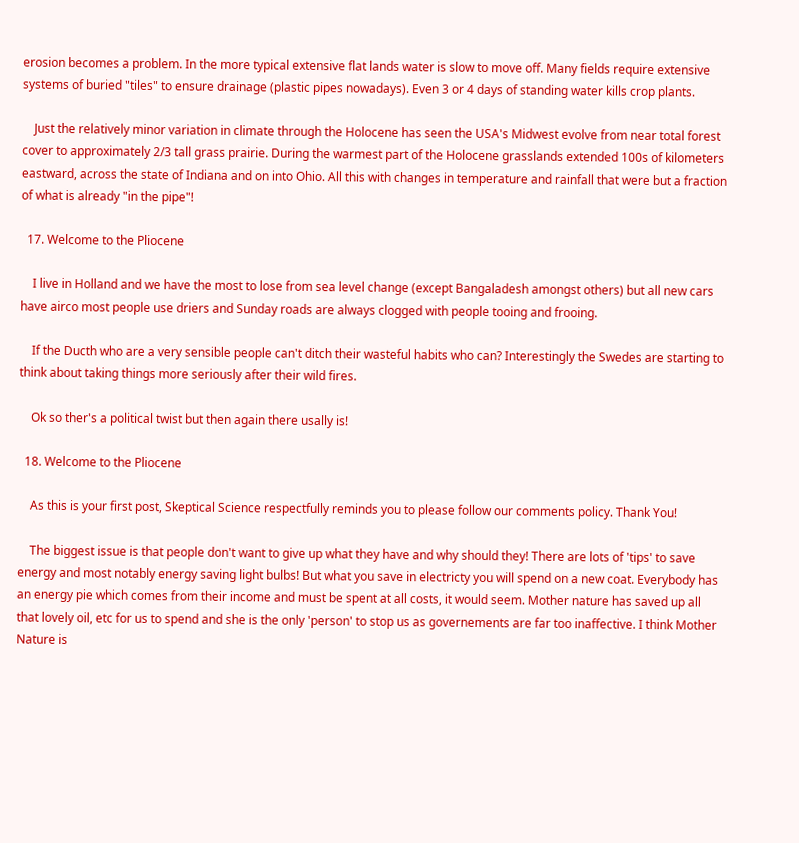erosion becomes a problem. In the more typical extensive flat lands water is slow to move off. Many fields require extensive systems of buried "tiles" to ensure drainage (plastic pipes nowadays). Even 3 or 4 days of standing water kills crop plants.

    Just the relatively minor variation in climate through the Holocene has seen the USA's Midwest evolve from near total forest cover to approximately 2/3 tall grass prairie. During the warmest part of the Holocene grasslands extended 100s of kilometers eastward, across the state of Indiana and on into Ohio. All this with changes in temperature and rainfall that were but a fraction of what is already "in the pipe"!

  17. Welcome to the Pliocene

    I live in Holland and we have the most to lose from sea level change (except Bangaladesh amongst others) but all new cars have airco most people use driers and Sunday roads are always clogged with people tooing and frooing.

    If the Ducth who are a very sensible people can't ditch their wasteful habits who can? Interestingly the Swedes are starting to think about taking things more seriously after their wild fires.

    Ok so ther's a political twist but then again there usally is!

  18. Welcome to the Pliocene

    As this is your first post, Skeptical Science respectfully reminds you to please follow our comments policy. Thank You!

    The biggest issue is that people don't want to give up what they have and why should they! There are lots of 'tips' to save energy and most notably energy saving light bulbs! But what you save in electricty you will spend on a new coat. Everybody has an energy pie which comes from their income and must be spent at all costs, it would seem. Mother nature has saved up all that lovely oil, etc for us to spend and she is the only 'person' to stop us as governements are far too inaffective. I think Mother Nature is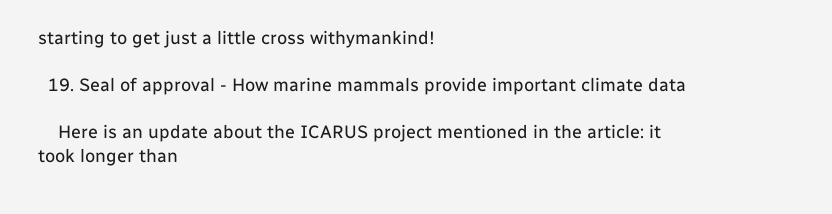starting to get just a little cross withymankind!

  19. Seal of approval - How marine mammals provide important climate data

    Here is an update about the ICARUS project mentioned in the article: it took longer than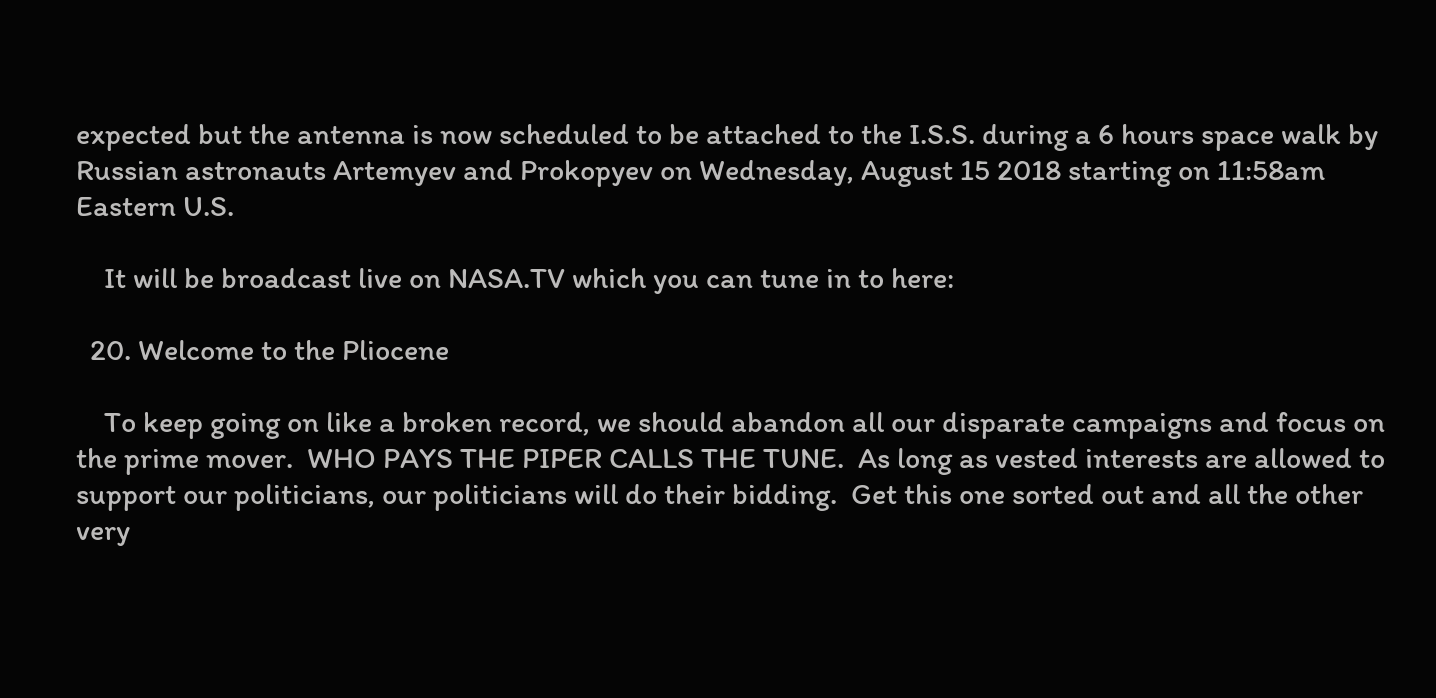expected but the antenna is now scheduled to be attached to the I.S.S. during a 6 hours space walk by Russian astronauts Artemyev and Prokopyev on Wednesday, August 15 2018 starting on 11:58am Eastern U.S.

    It will be broadcast live on NASA.TV which you can tune in to here:

  20. Welcome to the Pliocene

    To keep going on like a broken record, we should abandon all our disparate campaigns and focus on the prime mover.  WHO PAYS THE PIPER CALLS THE TUNE.  As long as vested interests are allowed to support our politicians, our politicians will do their bidding.  Get this one sorted out and all the other very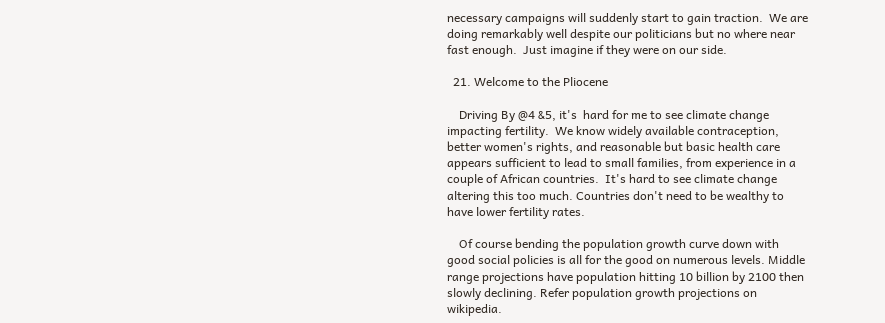necessary campaigns will suddenly start to gain traction.  We are doing remarkably well despite our politicians but no where near fast enough.  Just imagine if they were on our side.

  21. Welcome to the Pliocene

    Driving By @4 &5, it's  hard for me to see climate change impacting fertility.  We know widely available contraception, better women's rights, and reasonable but basic health care appears sufficient to lead to small families, from experience in a couple of African countries.  It's hard to see climate change altering this too much. Countries don't need to be wealthy to have lower fertility rates.

    Of course bending the population growth curve down with good social policies is all for the good on numerous levels. Middle range projections have population hitting 10 billion by 2100 then slowly declining. Refer population growth projections on wikipedia.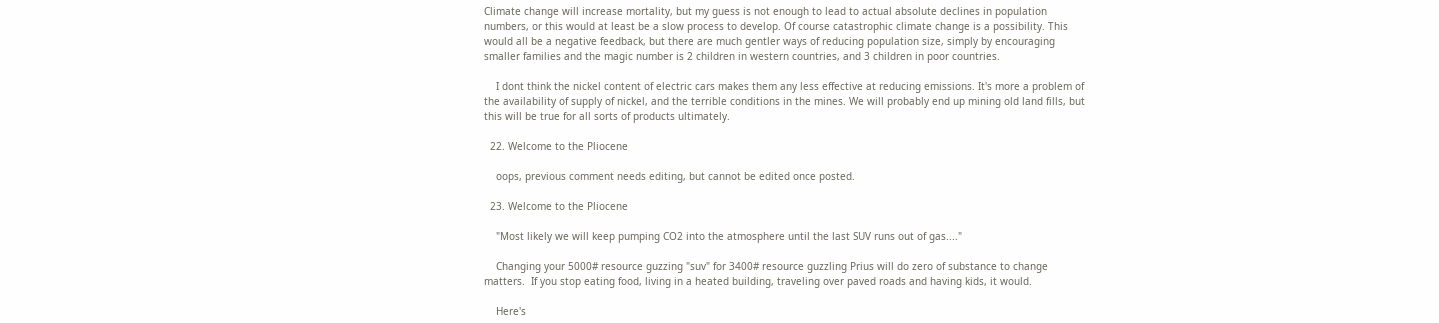Climate change will increase mortality, but my guess is not enough to lead to actual absolute declines in population numbers, or this would at least be a slow process to develop. Of course catastrophic climate change is a possibility. This would all be a negative feedback, but there are much gentler ways of reducing population size, simply by encouraging smaller families and the magic number is 2 children in western countries, and 3 children in poor countries.

    I dont think the nickel content of electric cars makes them any less effective at reducing emissions. It's more a problem of the availability of supply of nickel, and the terrible conditions in the mines. We will probably end up mining old land fills, but this will be true for all sorts of products ultimately.

  22. Welcome to the Pliocene

    oops, previous comment needs editing, but cannot be edited once posted.

  23. Welcome to the Pliocene

    "Most likely we will keep pumping CO2 into the atmosphere until the last SUV runs out of gas...."

    Changing your 5000# resource guzzing "suv" for 3400# resource guzzling Prius will do zero of substance to change matters.  If you stop eating food, living in a heated building, traveling over paved roads and having kids, it would.

    Here's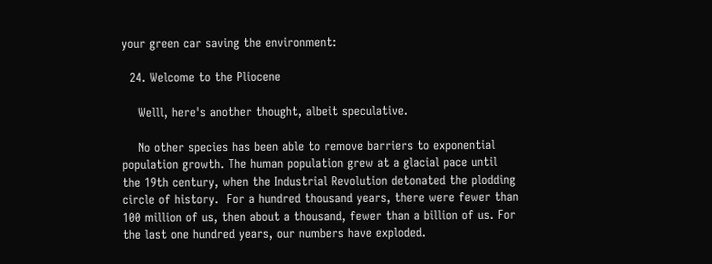your green car saving the environment:

  24. Welcome to the Pliocene

    Welll, here's another thought, albeit speculative.

    No other species has been able to remove barriers to exponential population growth. The human population grew at a glacial pace until the 19th century, when the Industrial Revolution detonated the plodding circle of history.  For a hundred thousand years, there were fewer than 100 million of us, then about a thousand, fewer than a billion of us. For the last one hundred years, our numbers have exploded.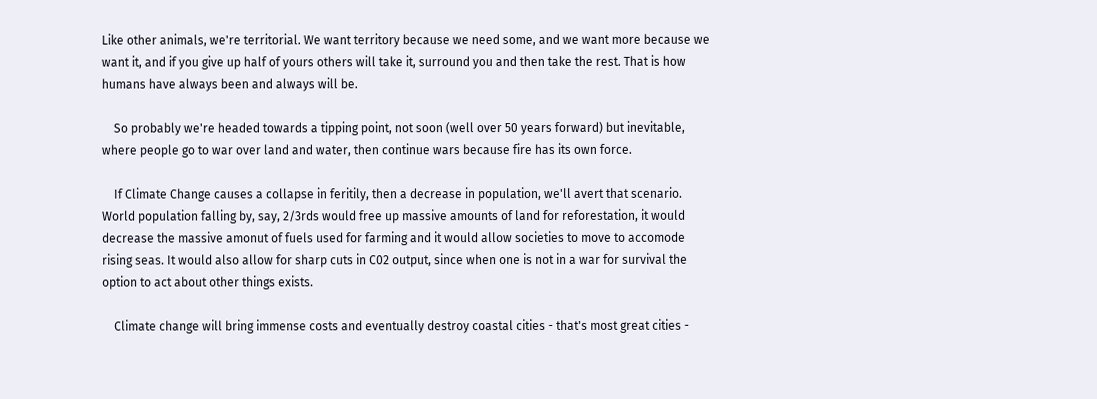Like other animals, we're territorial. We want territory because we need some, and we want more because we want it, and if you give up half of yours others will take it, surround you and then take the rest. That is how humans have always been and always will be.

    So probably we're headed towards a tipping point, not soon (well over 50 years forward) but inevitable, where people go to war over land and water, then continue wars because fire has its own force.

    If Climate Change causes a collapse in feritily, then a decrease in population, we'll avert that scenario. World population falling by, say, 2/3rds would free up massive amounts of land for reforestation, it would decrease the massive amonut of fuels used for farming and it would allow societies to move to accomode rising seas. It would also allow for sharp cuts in C02 output, since when one is not in a war for survival the option to act about other things exists.

    Climate change will bring immense costs and eventually destroy coastal cities - that's most great cities -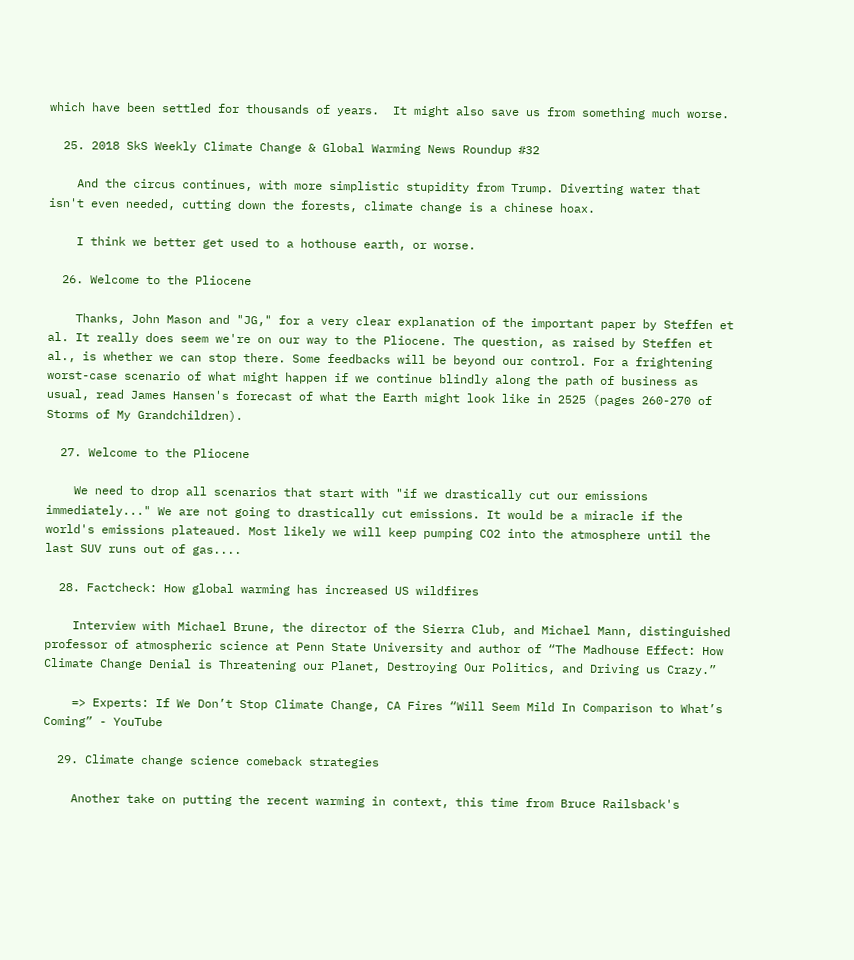which have been settled for thousands of years.  It might also save us from something much worse.

  25. 2018 SkS Weekly Climate Change & Global Warming News Roundup #32

    And the circus continues, with more simplistic stupidity from Trump. Diverting water that isn't even needed, cutting down the forests, climate change is a chinese hoax.

    I think we better get used to a hothouse earth, or worse.

  26. Welcome to the Pliocene

    Thanks, John Mason and "JG," for a very clear explanation of the important paper by Steffen et al. It really does seem we're on our way to the Pliocene. The question, as raised by Steffen et al., is whether we can stop there. Some feedbacks will be beyond our control. For a frightening worst-case scenario of what might happen if we continue blindly along the path of business as usual, read James Hansen's forecast of what the Earth might look like in 2525 (pages 260-270 of Storms of My Grandchildren).

  27. Welcome to the Pliocene

    We need to drop all scenarios that start with "if we drastically cut our emissions immediately..." We are not going to drastically cut emissions. It would be a miracle if the world's emissions plateaued. Most likely we will keep pumping CO2 into the atmosphere until the last SUV runs out of gas....

  28. Factcheck: How global warming has increased US wildfires

    Interview with Michael Brune, the director of the Sierra Club, and Michael Mann, distinguished professor of atmospheric science at Penn State University and author of “The Madhouse Effect: How Climate Change Denial is Threatening our Planet, Destroying Our Politics, and Driving us Crazy.”

    => Experts: If We Don’t Stop Climate Change, CA Fires “Will Seem Mild In Comparison to What’s Coming” - YouTube

  29. Climate change science comeback strategies

    Another take on putting the recent warming in context, this time from Bruce Railsback's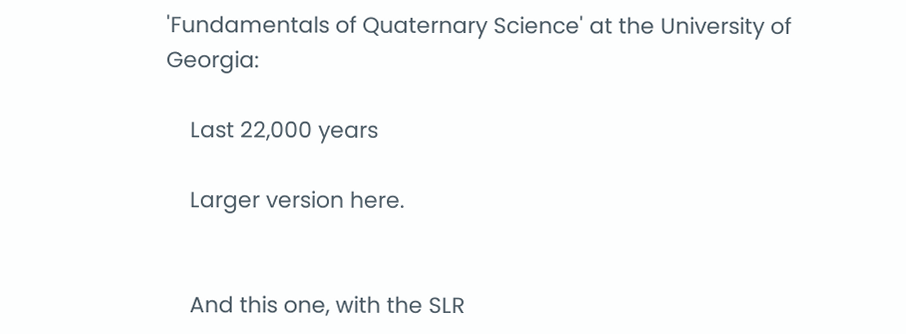'Fundamentals of Quaternary Science' at the University of Georgia:

    Last 22,000 years

    Larger version here.


    And this one, with the SLR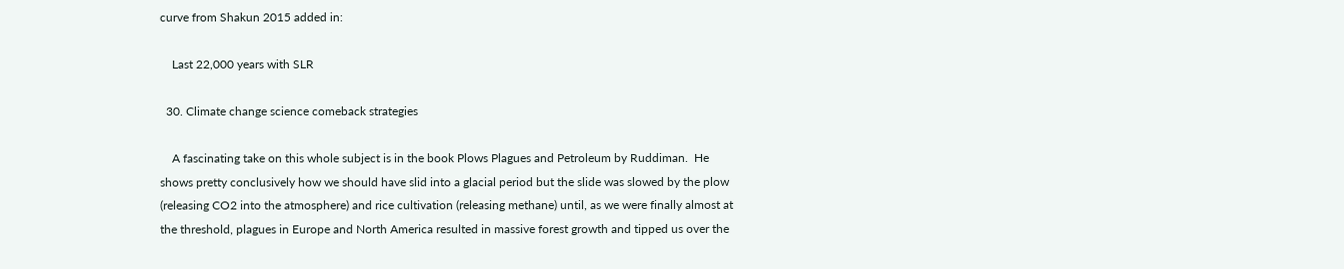curve from Shakun 2015 added in:

    Last 22,000 years with SLR

  30. Climate change science comeback strategies

    A fascinating take on this whole subject is in the book Plows Plagues and Petroleum by Ruddiman.  He shows pretty conclusively how we should have slid into a glacial period but the slide was slowed by the plow (releasing CO2 into the atmosphere) and rice cultivation (releasing methane) until, as we were finally almost at the threshold, plagues in Europe and North America resulted in massive forest growth and tipped us over the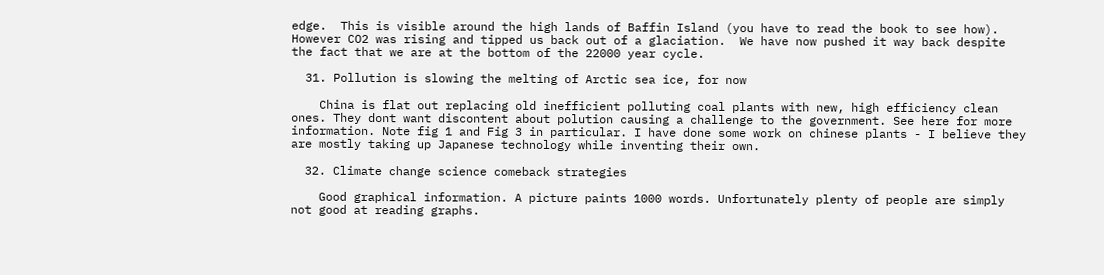edge.  This is visible around the high lands of Baffin Island (you have to read the book to see how).  However CO2 was rising and tipped us back out of a glaciation.  We have now pushed it way back despite the fact that we are at the bottom of the 22000 year cycle.

  31. Pollution is slowing the melting of Arctic sea ice, for now

    China is flat out replacing old inefficient polluting coal plants with new, high efficiency clean ones. They dont want discontent about polution causing a challenge to the government. See here for more information. Note fig 1 and Fig 3 in particular. I have done some work on chinese plants - I believe they are mostly taking up Japanese technology while inventing their own.

  32. Climate change science comeback strategies

    Good graphical information. A picture paints 1000 words. Unfortunately plenty of people are simply not good at reading graphs.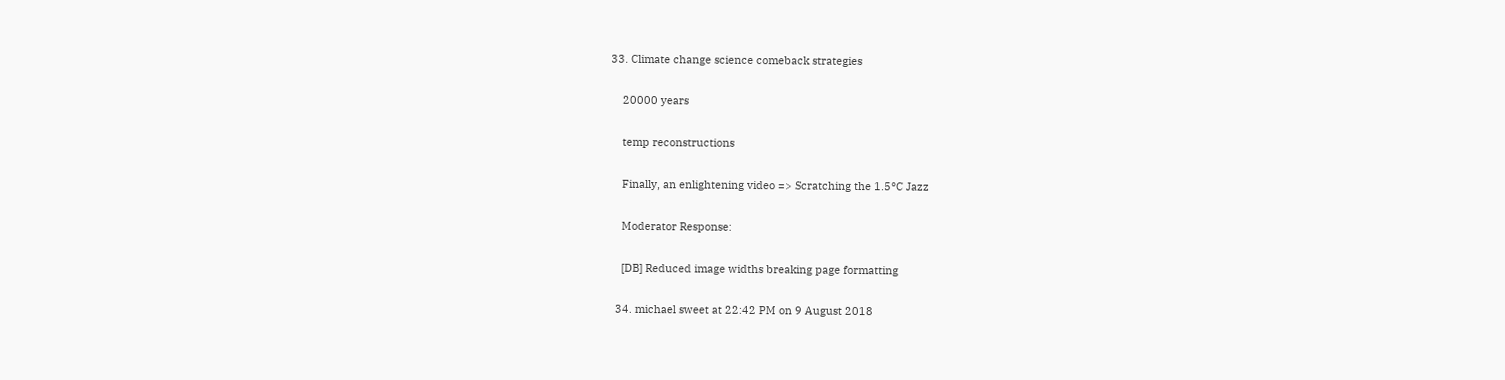33. Climate change science comeback strategies

    20000 years

    temp reconstructions

    Finally, an enlightening video => Scratching the 1.5°C Jazz

    Moderator Response:

    [DB] Reduced image widths breaking page formatting

  34. michael sweet at 22:42 PM on 9 August 2018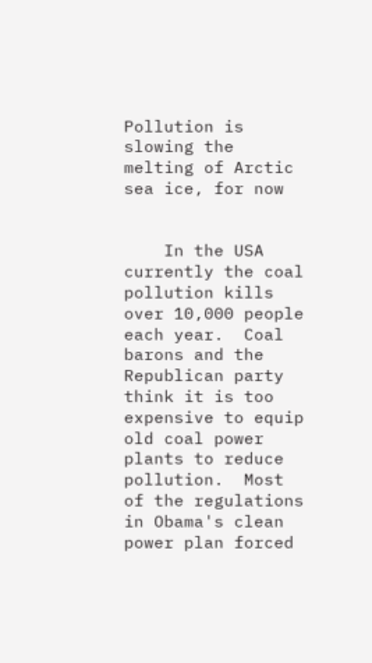Pollution is slowing the melting of Arctic sea ice, for now


    In the USA currently the coal pollution kills over 10,000 people each year.  Coal barons and the Republican party think it is too expensive to equip old coal power plants to reduce pollution.  Most of the regulations in Obama's clean power plan forced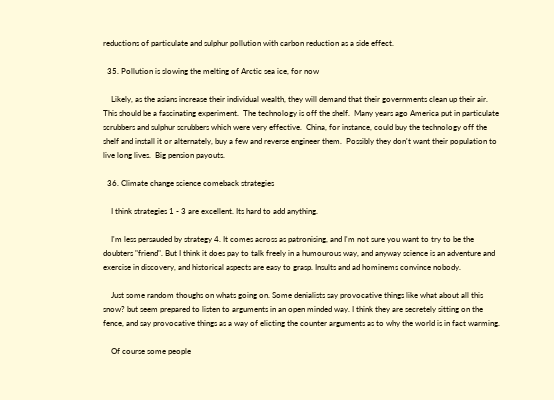reductions of particulate and sulphur pollution with carbon reduction as a side effect.

  35. Pollution is slowing the melting of Arctic sea ice, for now

    Likely, as the asians increase their individual wealth, they will demand that their governments clean up their air.  This should be a fascinating experiment.  The technology is off the shelf.  Many years ago America put in particulate scrubbers and sulphur scrubbers which were very effective.  China, for instance, could buy the technology off the shelf and install it or alternately, buy a few and reverse engineer them.  Possibly they don't want their population to live long lives.  Big pension payouts.

  36. Climate change science comeback strategies

    I think strategies 1 - 3 are excellent. Its hard to add anything.

    I'm less persauded by strategy 4. It comes across as patronising, and I'm not sure you want to try to be the doubters "friend". But I think it does pay to talk freely in a humourous way, and anyway science is an adventure and exercise in discovery, and historical aspects are easy to grasp. Insults and ad hominems convince nobody.

    Just some random thoughs on whats going on. Some denialists say provocative things like what about all this snow? but seem prepared to listen to arguments in an open minded way. I think they are secretely sitting on the fence, and say provocative things as a way of elicting the counter arguments as to why the world is in fact warming.

    Of course some people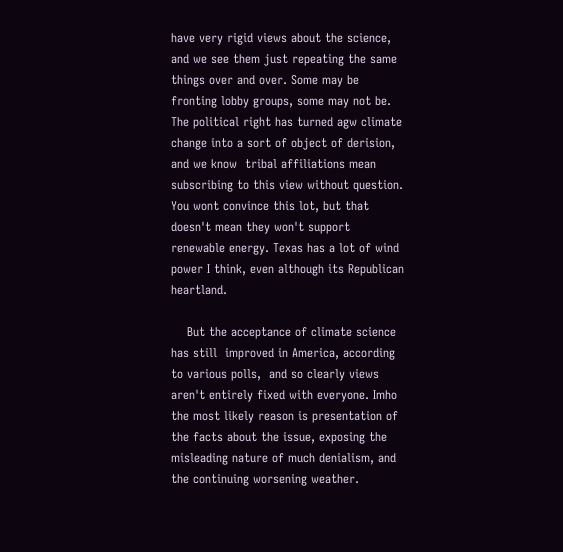have very rigid views about the science, and we see them just repeating the same things over and over. Some may be fronting lobby groups, some may not be.  The political right has turned agw climate change into a sort of object of derision, and we know  tribal affiliations mean subscribing to this view without question. You wont convince this lot, but that doesn't mean they won't support renewable energy. Texas has a lot of wind power I think, even although its Republican heartland.

    But the acceptance of climate science has still  improved in America, according to various polls,  and so clearly views aren't entirely fixed with everyone. Imho the most likely reason is presentation of the facts about the issue, exposing the misleading nature of much denialism, and the continuing worsening weather.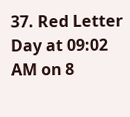37. Red Letter Day at 09:02 AM on 8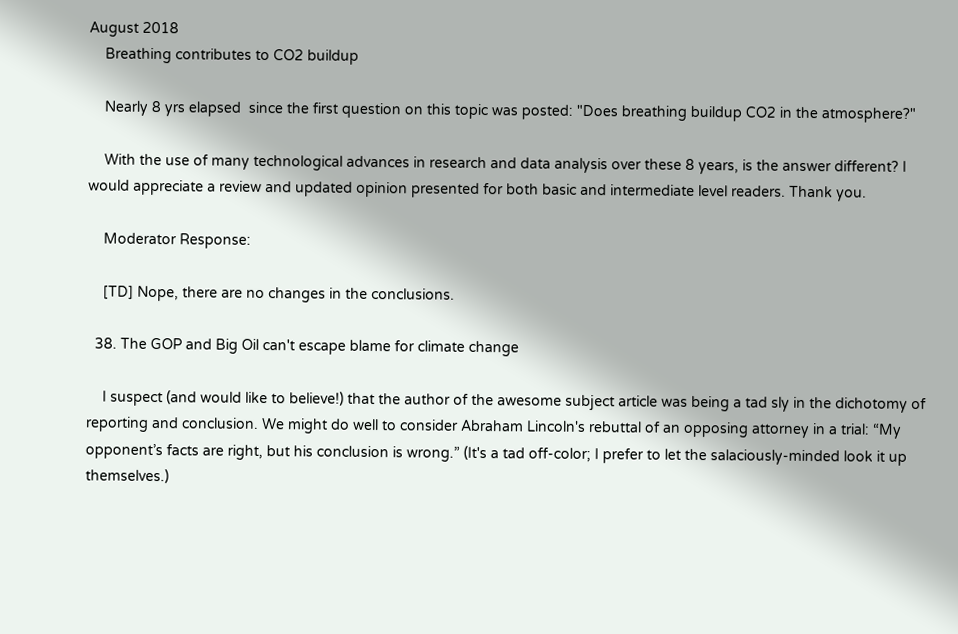August 2018
    Breathing contributes to CO2 buildup

    Nearly 8 yrs elapsed  since the first question on this topic was posted: "Does breathing buildup CO2 in the atmosphere?"

    With the use of many technological advances in research and data analysis over these 8 years, is the answer different? I would appreciate a review and updated opinion presented for both basic and intermediate level readers. Thank you.

    Moderator Response:

    [TD] Nope, there are no changes in the conclusions.

  38. The GOP and Big Oil can't escape blame for climate change

    I suspect (and would like to believe!) that the author of the awesome subject article was being a tad sly in the dichotomy of reporting and conclusion. We might do well to consider Abraham Lincoln's rebuttal of an opposing attorney in a trial: “My opponent’s facts are right, but his conclusion is wrong.” (It's a tad off-color; I prefer to let the salaciously-minded look it up themselves.)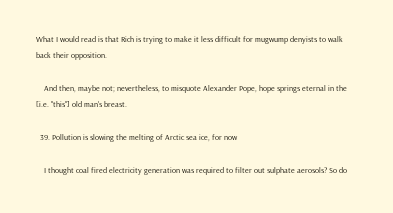What I would read is that Rich is trying to make it less difficult for mugwump denyists to walk back their opposition.

    And then, maybe not; nevertheless, to misquote Alexander Pope, hope springs eternal in the [i.e. "this"] old man's breast.

  39. Pollution is slowing the melting of Arctic sea ice, for now

    I thought coal fired electricity generation was required to filter out sulphate aerosols? So do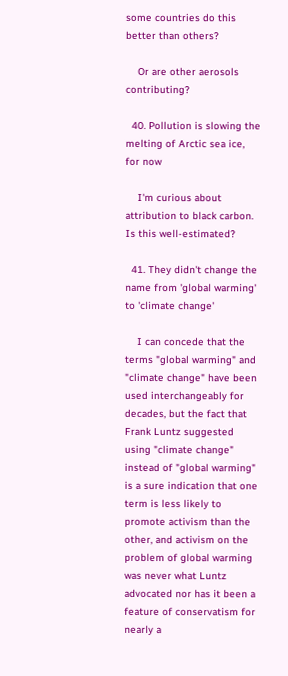some countries do this better than others?

    Or are other aerosols contributing?

  40. Pollution is slowing the melting of Arctic sea ice, for now

    I'm curious about attribution to black carbon.  Is this well-estimated?

  41. They didn't change the name from 'global warming' to 'climate change'

    I can concede that the terms "global warming" and "climate change" have been used interchangeably for decades, but the fact that Frank Luntz suggested using "climate change" instead of "global warming" is a sure indication that one term is less likely to promote activism than the other, and activism on the problem of global warming was never what Luntz advocated nor has it been a feature of conservatism for nearly a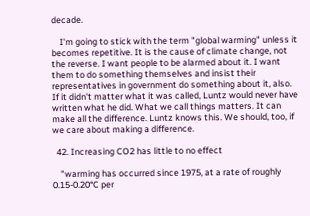decade.

    I'm going to stick with the term "global warming" unless it becomes repetitive. It is the cause of climate change, not the reverse. I want people to be alarmed about it. I want them to do something themselves and insist their representatives in government do something about it, also. If it didn't matter what it was called, Luntz would never have written what he did. What we call things matters. It can make all the difference. Luntz knows this. We should, too, if we care about making a difference.

  42. Increasing CO2 has little to no effect

    "warming has occurred since 1975, at a rate of roughly 0.15-0.20°C per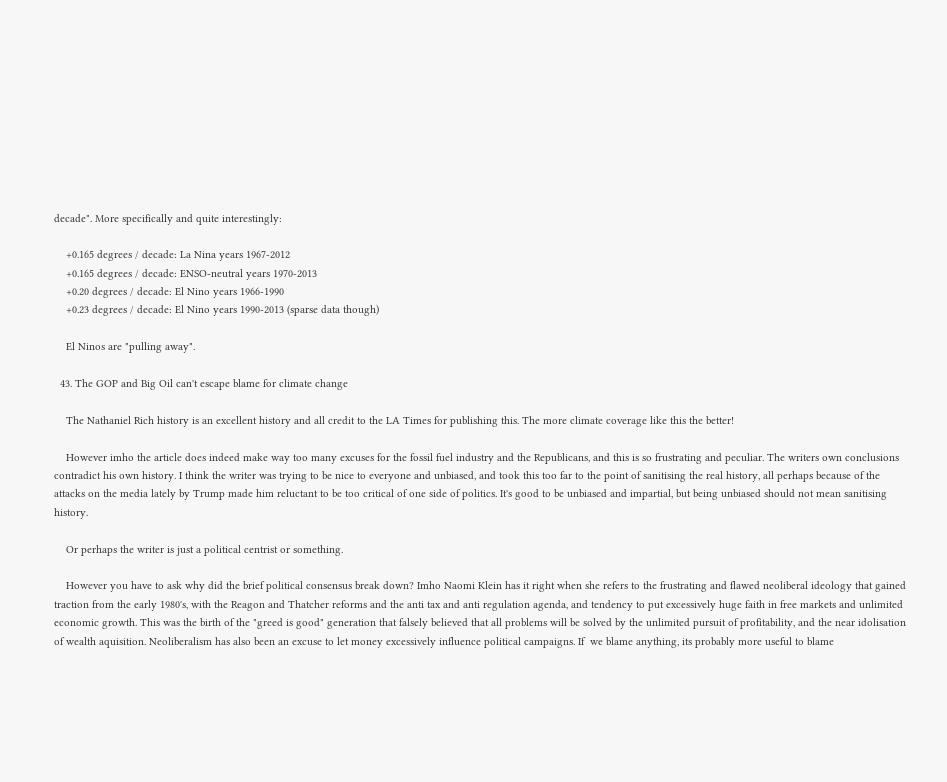decade". More specifically and quite interestingly:

    +0.165 degrees / decade: La Nina years 1967-2012
    +0.165 degrees / decade: ENSO-neutral years 1970-2013
    +0.20 degrees / decade: El Nino years 1966-1990
    +0.23 degrees / decade: El Nino years 1990-2013 (sparse data though)

    El Ninos are "pulling away".

  43. The GOP and Big Oil can't escape blame for climate change

    The Nathaniel Rich history is an excellent history and all credit to the LA Times for publishing this. The more climate coverage like this the better!

    However imho the article does indeed make way too many excuses for the fossil fuel industry and the Republicans, and this is so frustrating and peculiar. The writers own conclusions contradict his own history. I think the writer was trying to be nice to everyone and unbiased, and took this too far to the point of sanitising the real history, all perhaps because of the attacks on the media lately by Trump made him reluctant to be too critical of one side of politics. It's good to be unbiased and impartial, but being unbiased should not mean sanitising history.

    Or perhaps the writer is just a political centrist or something.

    However you have to ask why did the brief political consensus break down? Imho Naomi Klein has it right when she refers to the frustrating and flawed neoliberal ideology that gained traction from the early 1980's, with the Reagon and Thatcher reforms and the anti tax and anti regulation agenda, and tendency to put excessively huge faith in free markets and unlimited economic growth. This was the birth of the "greed is good" generation that falsely believed that all problems will be solved by the unlimited pursuit of profitability, and the near idolisation of wealth aquisition. Neoliberalism has also been an excuse to let money excessively influence political campaigns. If  we blame anything, its probably more useful to blame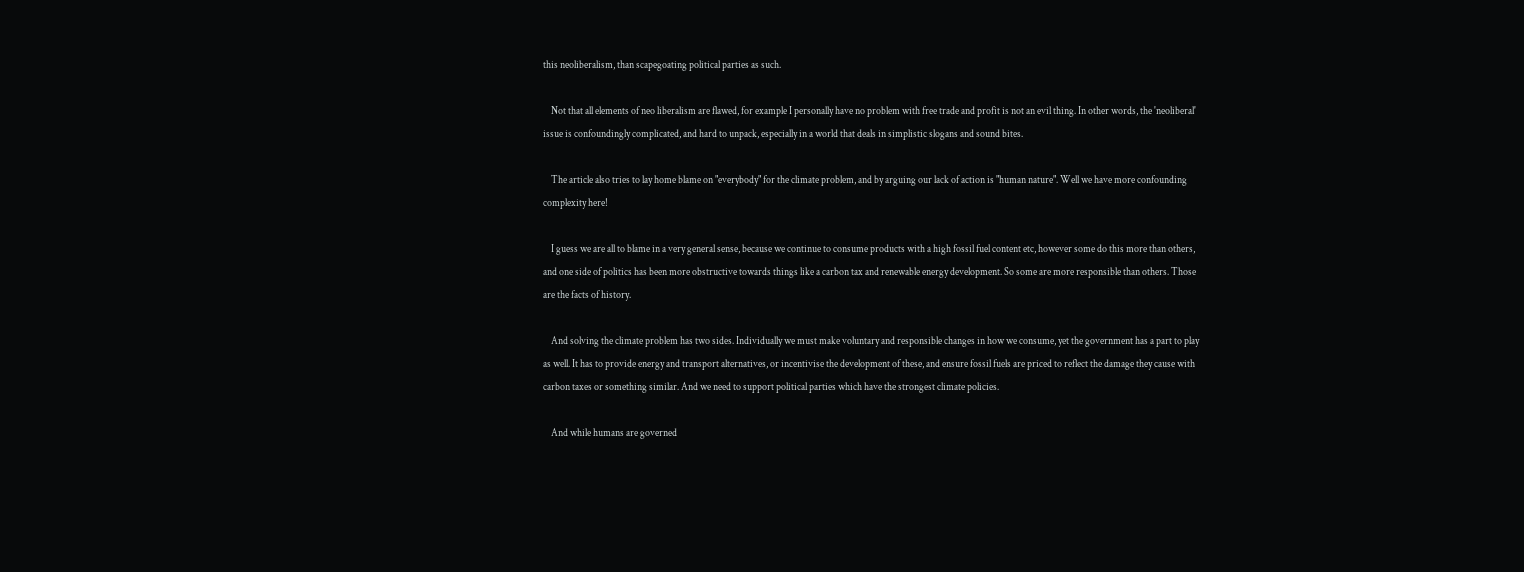this neoliberalism, than scapegoating political parties as such.

    Not that all elements of neo liberalism are flawed, for example I personally have no problem with free trade and profit is not an evil thing. In other words, the 'neoliberal' issue is confoundingly complicated, and hard to unpack, especially in a world that deals in simplistic slogans and sound bites.

    The article also tries to lay home blame on "everybody" for the climate problem, and by arguing our lack of action is "human nature". Well we have more confounding complexity here!

    I guess we are all to blame in a very general sense, because we continue to consume products with a high fossil fuel content etc, however some do this more than others, and one side of politics has been more obstructive towards things like a carbon tax and renewable energy development. So some are more responsible than others. Those are the facts of history.

    And solving the climate problem has two sides. Individually we must make voluntary and responsible changes in how we consume, yet the government has a part to play as well. It has to provide energy and transport alternatives, or incentivise the development of these, and ensure fossil fuels are priced to reflect the damage they cause with carbon taxes or something similar. And we need to support political parties which have the strongest climate policies.

    And while humans are governed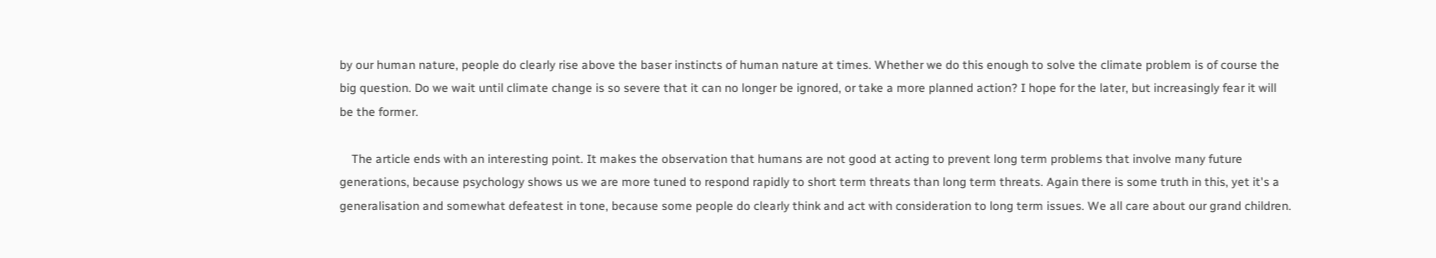by our human nature, people do clearly rise above the baser instincts of human nature at times. Whether we do this enough to solve the climate problem is of course the big question. Do we wait until climate change is so severe that it can no longer be ignored, or take a more planned action? I hope for the later, but increasingly fear it will be the former.

    The article ends with an interesting point. It makes the observation that humans are not good at acting to prevent long term problems that involve many future generations, because psychology shows us we are more tuned to respond rapidly to short term threats than long term threats. Again there is some truth in this, yet it's a generalisation and somewhat defeatest in tone, because some people do clearly think and act with consideration to long term issues. We all care about our grand children.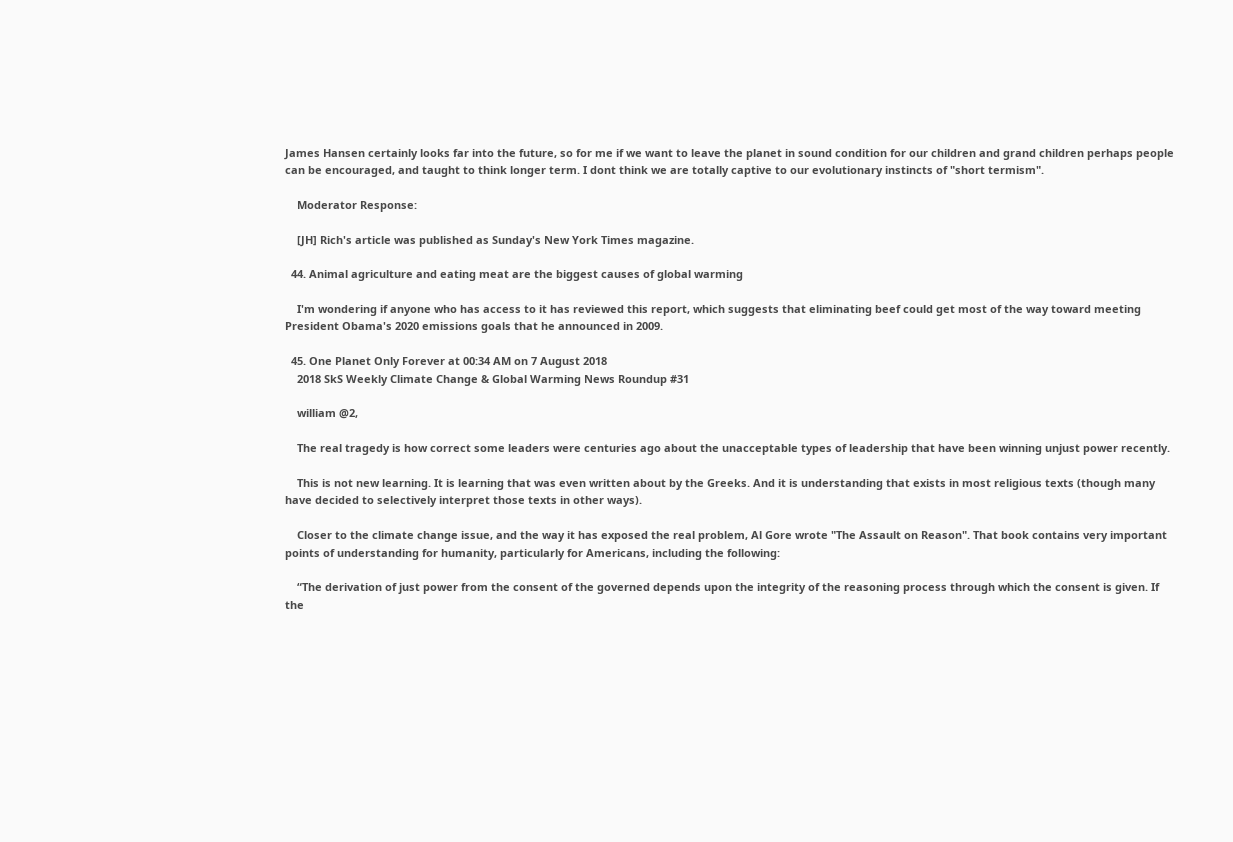James Hansen certainly looks far into the future, so for me if we want to leave the planet in sound condition for our children and grand children perhaps people can be encouraged, and taught to think longer term. I dont think we are totally captive to our evolutionary instincts of "short termism".

    Moderator Response:

    [JH] Rich's article was published as Sunday's New York Times magazine.

  44. Animal agriculture and eating meat are the biggest causes of global warming

    I'm wondering if anyone who has access to it has reviewed this report, which suggests that eliminating beef could get most of the way toward meeting President Obama's 2020 emissions goals that he announced in 2009.

  45. One Planet Only Forever at 00:34 AM on 7 August 2018
    2018 SkS Weekly Climate Change & Global Warming News Roundup #31

    william @2,

    The real tragedy is how correct some leaders were centuries ago about the unacceptable types of leadership that have been winning unjust power recently.

    This is not new learning. It is learning that was even written about by the Greeks. And it is understanding that exists in most religious texts (though many have decided to selectively interpret those texts in other ways).

    Closer to the climate change issue, and the way it has exposed the real problem, Al Gore wrote "The Assault on Reason". That book contains very important points of understanding for humanity, particularly for Americans, including the following:

    “The derivation of just power from the consent of the governed depends upon the integrity of the reasoning process through which the consent is given. If the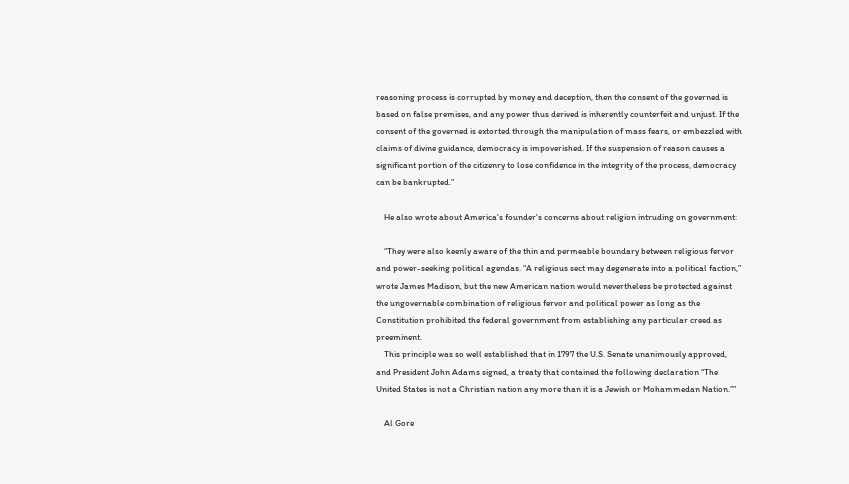reasoning process is corrupted by money and deception, then the consent of the governed is based on false premises, and any power thus derived is inherently counterfeit and unjust. If the consent of the governed is extorted through the manipulation of mass fears, or embezzled with claims of divine guidance, democracy is impoverished. If the suspension of reason causes a significant portion of the citizenry to lose confidence in the integrity of the process, democracy can be bankrupted.”

    He also wrote about America's founder's concerns about religion intruding on government:

    “They were also keenly aware of the thin and permeable boundary between religious fervor and power-seeking political agendas. “A religious sect may degenerate into a political faction,” wrote James Madison, but the new American nation would nevertheless be protected against the ungovernable combination of religious fervor and political power as long as the Constitution prohibited the federal government from establishing any particular creed as preeminent.
    This principle was so well established that in 1797 the U.S. Senate unanimously approved, and President John Adams signed, a treaty that contained the following declaration “The United States is not a Christian nation any more than it is a Jewish or Mohammedan Nation.””

    Al Gore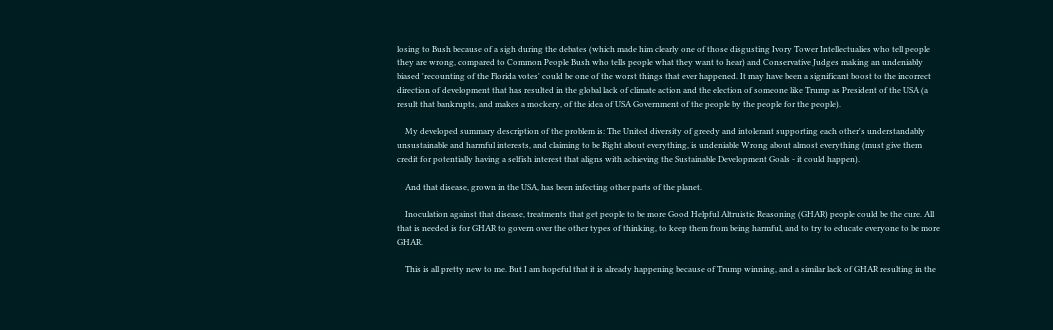losing to Bush because of a sigh during the debates (which made him clearly one of those disgusting Ivory Tower Intellectualies who tell people they are wrong, compared to Common People Bush who tells people what they want to hear) and Conservative Judges making an undeniably biased 'recounting of the Florida votes' could be one of the worst things that ever happened. It may have been a significant boost to the incorrect direction of development that has resulted in the global lack of climate action and the election of someone like Trump as President of the USA (a result that bankrupts, and makes a mockery, of the idea of USA Government of the people by the people for the people).

    My developed summary description of the problem is: The United diversity of greedy and intolerant supporting each other's understandably unsustainable and harmful interests, and claiming to be Right about everything, is undeniable Wrong about almost everything (must give them credit for potentially having a selfish interest that aligns with achieving the Sustainable Development Goals - it could happen).

    And that disease, grown in the USA, has been infecting other parts of the planet.

    Inoculation against that disease, treatments that get people to be more Good Helpful Altruistic Reasoning (GHAR) people could be the cure. All that is needed is for GHAR to govern over the other types of thinking, to keep them from being harmful, and to try to educate everyone to be more GHAR.

    This is all pretty new to me. But I am hopeful that it is already happening because of Trump winning, and a similar lack of GHAR resulting in the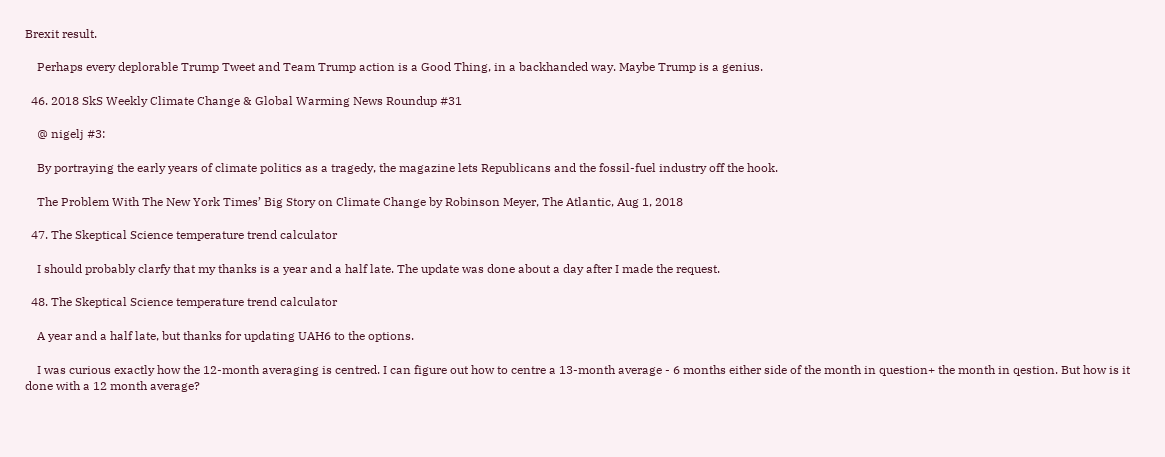Brexit result.

    Perhaps every deplorable Trump Tweet and Team Trump action is a Good Thing, in a backhanded way. Maybe Trump is a genius.

  46. 2018 SkS Weekly Climate Change & Global Warming News Roundup #31

    @ nigelj #3:

    By portraying the early years of climate politics as a tragedy, the magazine lets Republicans and the fossil-fuel industry off the hook.

    The Problem With The New York Times’ Big Story on Climate Change by Robinson Meyer, The Atlantic, Aug 1, 2018

  47. The Skeptical Science temperature trend calculator

    I should probably clarfy that my thanks is a year and a half late. The update was done about a day after I made the request.

  48. The Skeptical Science temperature trend calculator

    A year and a half late, but thanks for updating UAH6 to the options.

    I was curious exactly how the 12-month averaging is centred. I can figure out how to centre a 13-month average - 6 months either side of the month in question+ the month in qestion. But how is it done with a 12 month average?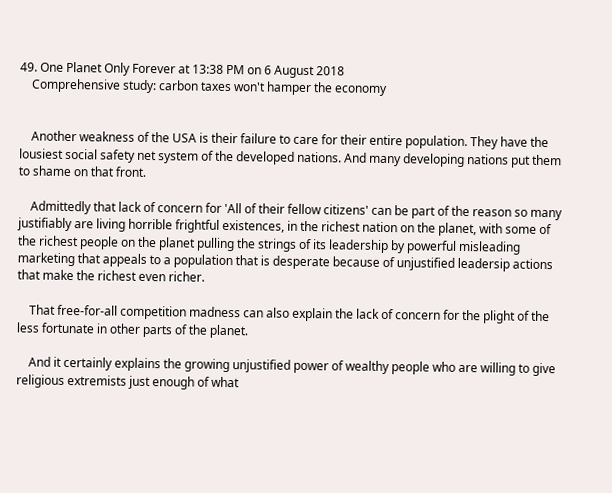49. One Planet Only Forever at 13:38 PM on 6 August 2018
    Comprehensive study: carbon taxes won't hamper the economy


    Another weakness of the USA is their failure to care for their entire population. They have the lousiest social safety net system of the developed nations. And many developing nations put them to shame on that front.

    Admittedly that lack of concern for 'All of their fellow citizens' can be part of the reason so many justifiably are living horrible frightful existences, in the richest nation on the planet, with some of the richest people on the planet pulling the strings of its leadership by powerful misleading marketing that appeals to a population that is desperate because of unjustified leadersip actions that make the richest even richer.

    That free-for-all competition madness can also explain the lack of concern for the plight of the less fortunate in other parts of the planet.

    And it certainly explains the growing unjustified power of wealthy people who are willing to give religious extremists just enough of what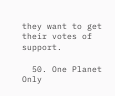they want to get their votes of support.

  50. One Planet Only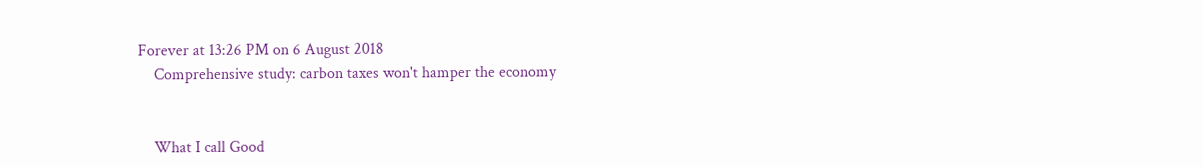Forever at 13:26 PM on 6 August 2018
    Comprehensive study: carbon taxes won't hamper the economy


    What I call Good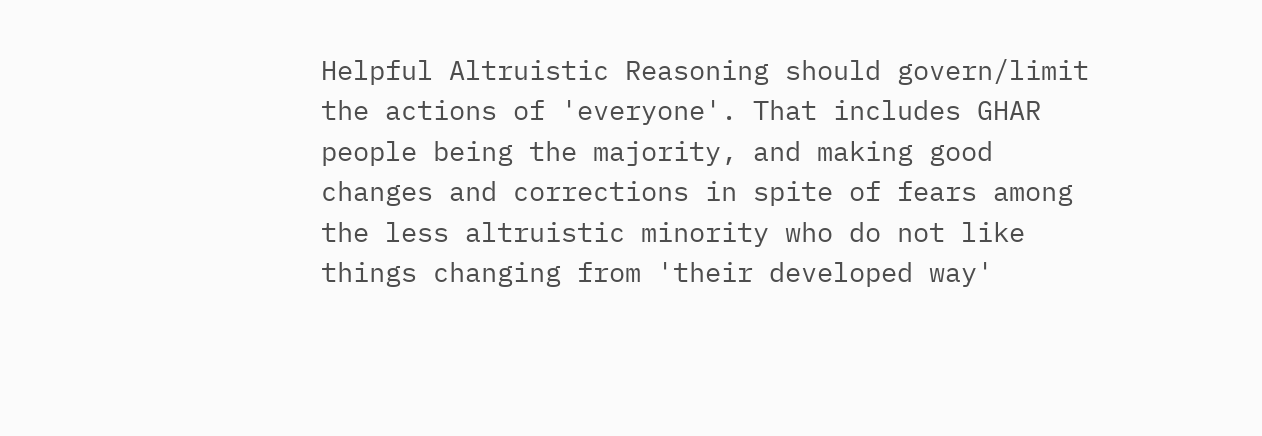Helpful Altruistic Reasoning should govern/limit the actions of 'everyone'. That includes GHAR people being the majority, and making good changes and corrections in spite of fears among the less altruistic minority who do not like things changing from 'their developed way'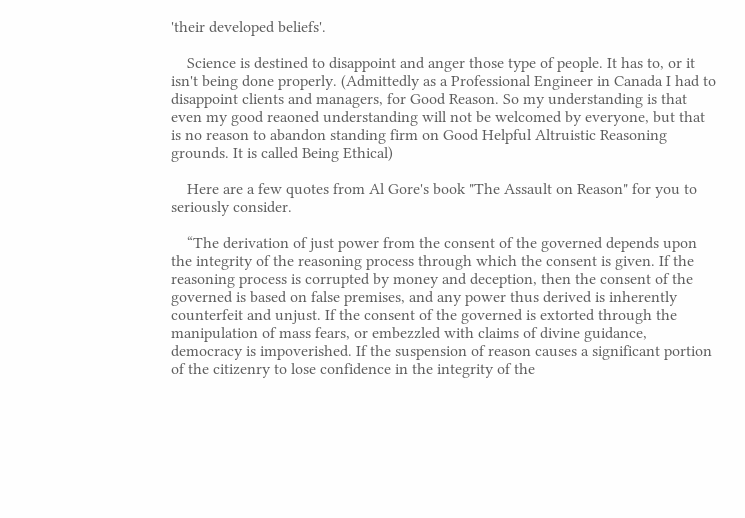'their developed beliefs'.

    Science is destined to disappoint and anger those type of people. It has to, or it isn't being done properly. (Admittedly as a Professional Engineer in Canada I had to disappoint clients and managers, for Good Reason. So my understanding is that even my good reaoned understanding will not be welcomed by everyone, but that is no reason to abandon standing firm on Good Helpful Altruistic Reasoning grounds. It is called Being Ethical)

    Here are a few quotes from Al Gore's book "The Assault on Reason" for you to seriously consider.

    “The derivation of just power from the consent of the governed depends upon the integrity of the reasoning process through which the consent is given. If the reasoning process is corrupted by money and deception, then the consent of the governed is based on false premises, and any power thus derived is inherently counterfeit and unjust. If the consent of the governed is extorted through the manipulation of mass fears, or embezzled with claims of divine guidance, democracy is impoverished. If the suspension of reason causes a significant portion of the citizenry to lose confidence in the integrity of the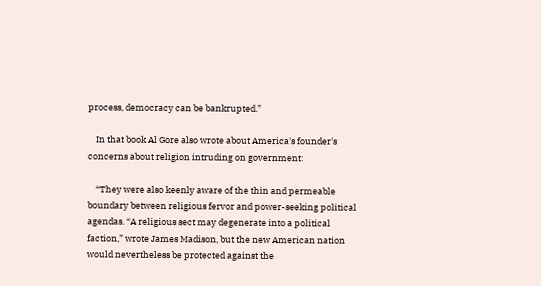process, democracy can be bankrupted.”

    In that book Al Gore also wrote about America's founder's concerns about religion intruding on government:

    “They were also keenly aware of the thin and permeable boundary between religious fervor and power-seeking political agendas. “A religious sect may degenerate into a political faction,” wrote James Madison, but the new American nation would nevertheless be protected against the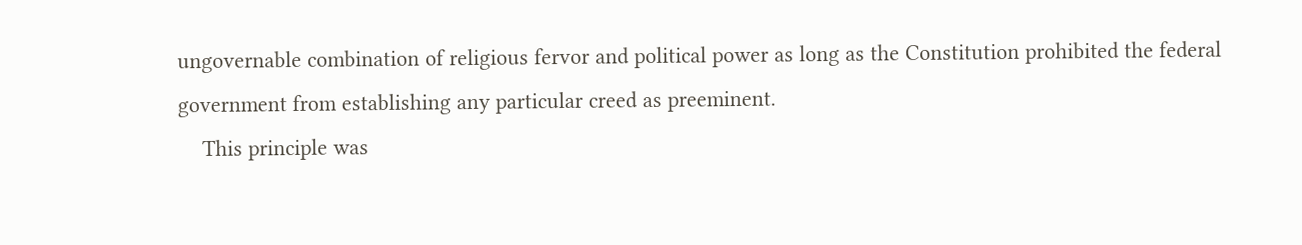ungovernable combination of religious fervor and political power as long as the Constitution prohibited the federal government from establishing any particular creed as preeminent.
    This principle was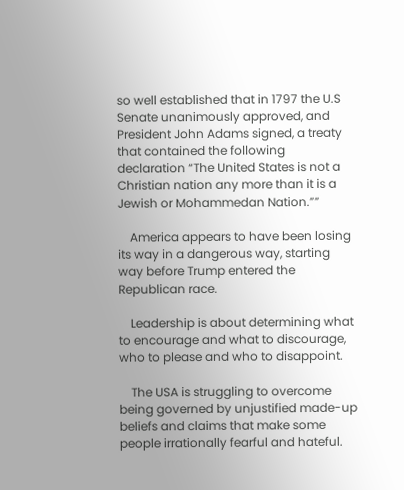so well established that in 1797 the U.S Senate unanimously approved, and President John Adams signed, a treaty that contained the following declaration “The United States is not a Christian nation any more than it is a Jewish or Mohammedan Nation.””

    America appears to have been losing its way in a dangerous way, starting way before Trump entered the Republican race.

    Leadership is about determining what to encourage and what to discourage, who to please and who to disappoint.

    The USA is struggling to overcome being governed by unjustified made-up beliefs and claims that make some people irrationally fearful and hateful.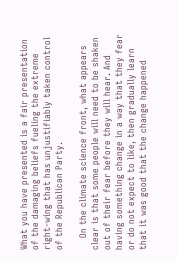What you have presented is a fair presentation of the damaging beliefs fueling the extreme right-wing that has unjustifiably taken control of the Republican Party.

    On the climate science front, what appears clear is that some people will need to be shaken out of their fear before they will hear. And having something change in a way that they fear or do not expect to like, then gradually learn that it was good that the change happened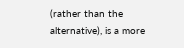(rather than the alternative), is a more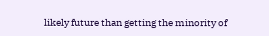likely future than getting the minority of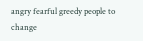angry fearful greedy people to change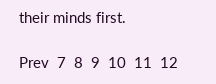their minds first.

Prev  7  8  9  10  11  12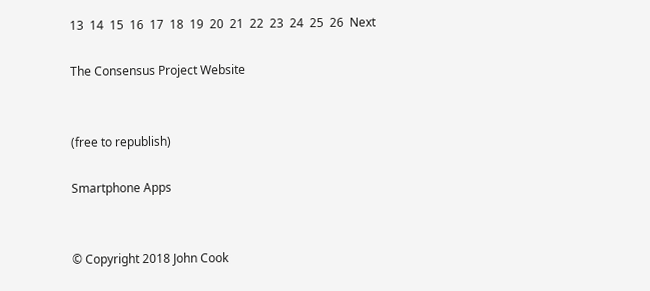13  14  15  16  17  18  19  20  21  22  23  24  25  26  Next

The Consensus Project Website


(free to republish)

Smartphone Apps


© Copyright 2018 John Cook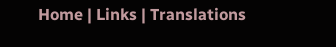Home | Links | Translations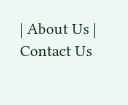| About Us | Contact Us